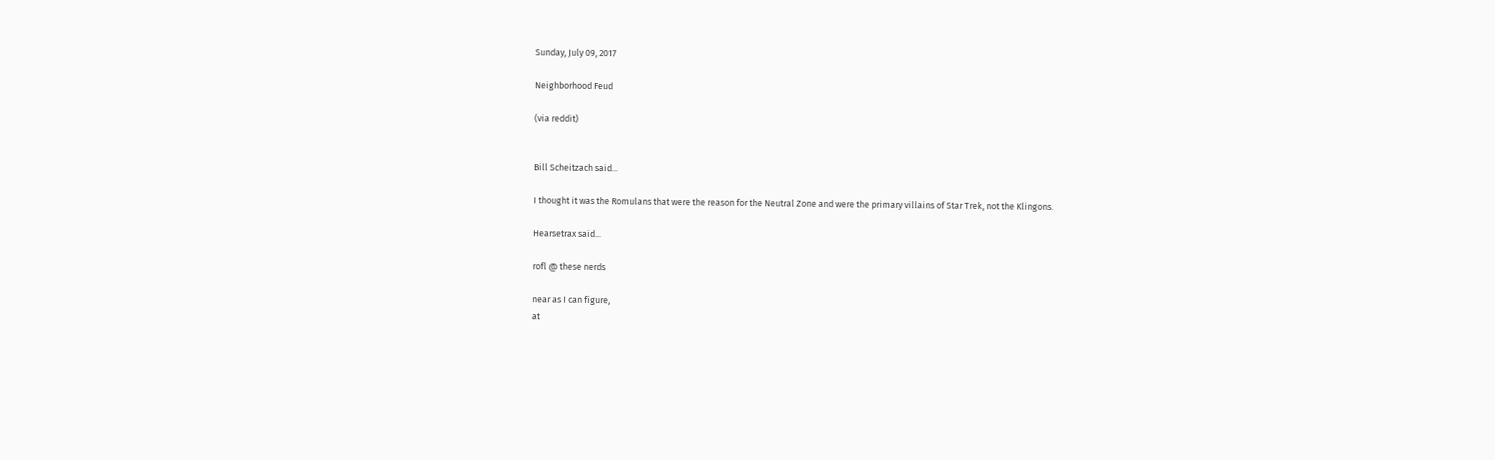Sunday, July 09, 2017

Neighborhood Feud

(via reddit)


Bill Scheitzach said...

I thought it was the Romulans that were the reason for the Neutral Zone and were the primary villains of Star Trek, not the Klingons.

Hearsetrax said...

rofl @ these nerds

near as I can figure,
at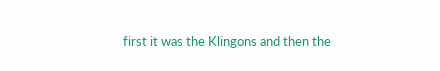first it was the Klingons and then the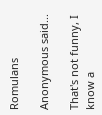Romulans

Anonymous said...

That's not funny, I know a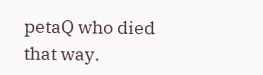petaQ who died that way.